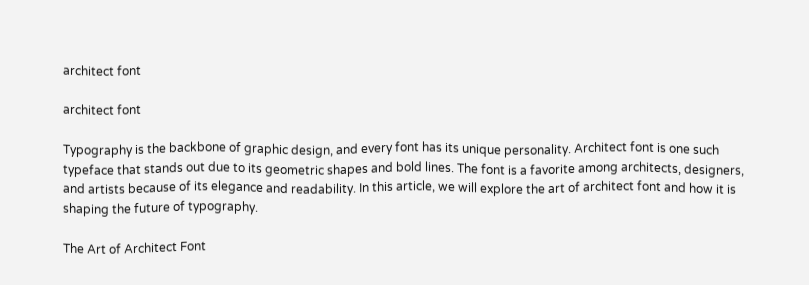architect font

architect font

Typography is the backbone of graphic design, and every font has its unique personality. Architect font is one such typeface that stands out due to its geometric shapes and bold lines. The font is a favorite among architects, designers, and artists because of its elegance and readability. In this article, we will explore the art of architect font and how it is shaping the future of typography.

The Art of Architect Font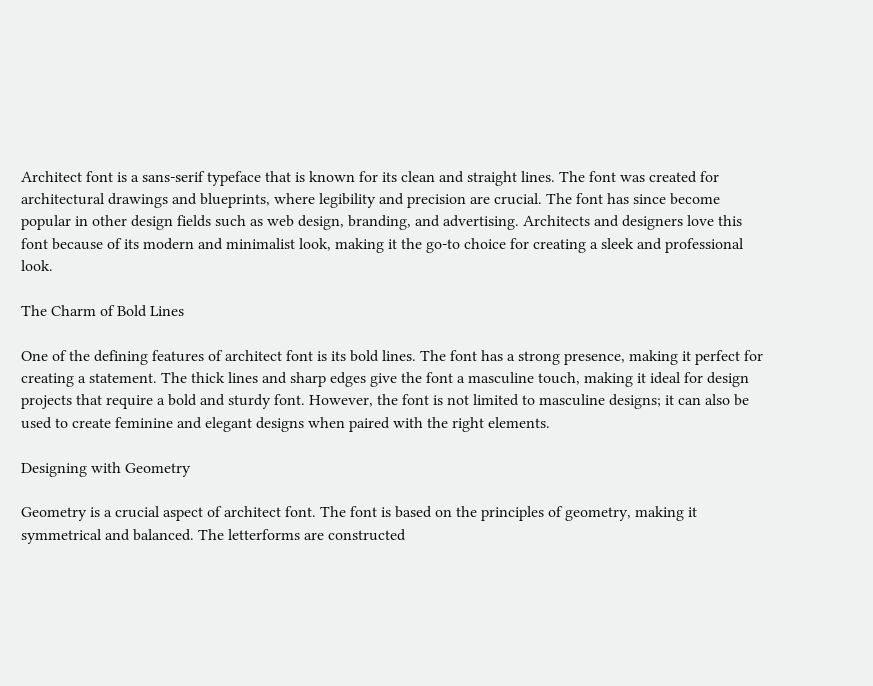Architect font is a sans-serif typeface that is known for its clean and straight lines. The font was created for architectural drawings and blueprints, where legibility and precision are crucial. The font has since become popular in other design fields such as web design, branding, and advertising. Architects and designers love this font because of its modern and minimalist look, making it the go-to choice for creating a sleek and professional look.

The Charm of Bold Lines

One of the defining features of architect font is its bold lines. The font has a strong presence, making it perfect for creating a statement. The thick lines and sharp edges give the font a masculine touch, making it ideal for design projects that require a bold and sturdy font. However, the font is not limited to masculine designs; it can also be used to create feminine and elegant designs when paired with the right elements.

Designing with Geometry

Geometry is a crucial aspect of architect font. The font is based on the principles of geometry, making it symmetrical and balanced. The letterforms are constructed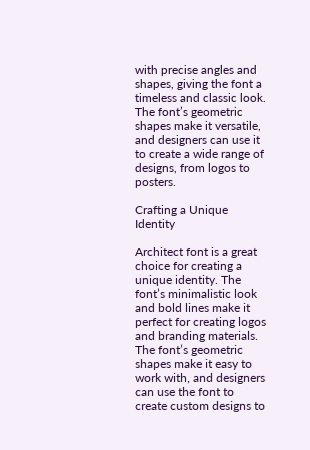with precise angles and shapes, giving the font a timeless and classic look. The font’s geometric shapes make it versatile, and designers can use it to create a wide range of designs, from logos to posters.

Crafting a Unique Identity

Architect font is a great choice for creating a unique identity. The font’s minimalistic look and bold lines make it perfect for creating logos and branding materials. The font’s geometric shapes make it easy to work with, and designers can use the font to create custom designs to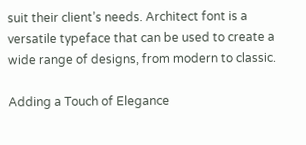suit their client’s needs. Architect font is a versatile typeface that can be used to create a wide range of designs, from modern to classic.

Adding a Touch of Elegance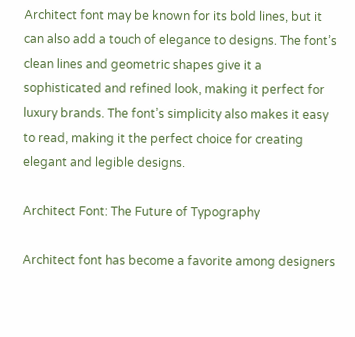Architect font may be known for its bold lines, but it can also add a touch of elegance to designs. The font’s clean lines and geometric shapes give it a sophisticated and refined look, making it perfect for luxury brands. The font’s simplicity also makes it easy to read, making it the perfect choice for creating elegant and legible designs.

Architect Font: The Future of Typography

Architect font has become a favorite among designers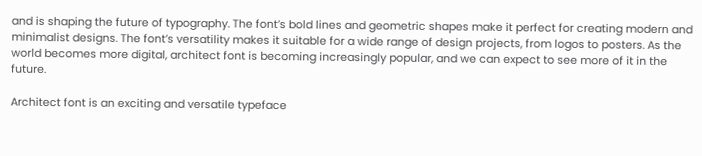and is shaping the future of typography. The font’s bold lines and geometric shapes make it perfect for creating modern and minimalist designs. The font’s versatility makes it suitable for a wide range of design projects, from logos to posters. As the world becomes more digital, architect font is becoming increasingly popular, and we can expect to see more of it in the future.

Architect font is an exciting and versatile typeface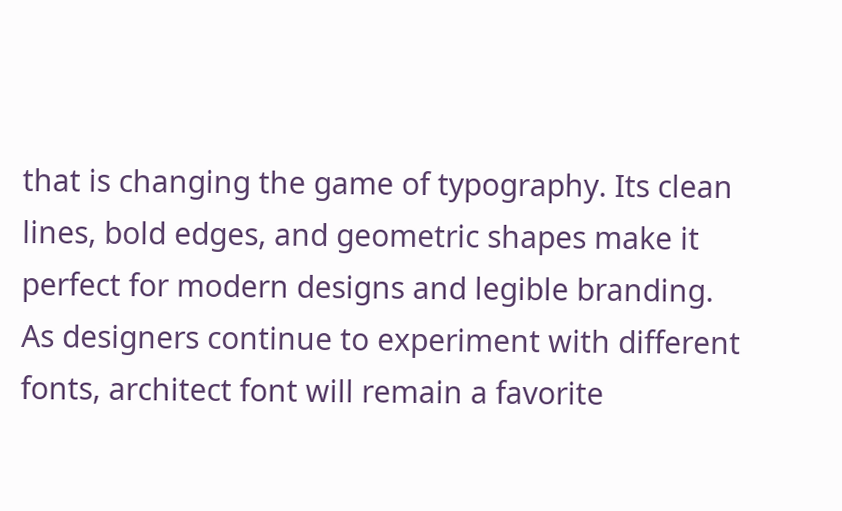that is changing the game of typography. Its clean lines, bold edges, and geometric shapes make it perfect for modern designs and legible branding. As designers continue to experiment with different fonts, architect font will remain a favorite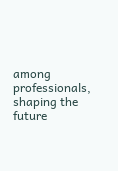among professionals, shaping the future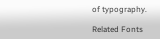of typography.

Related Fonts